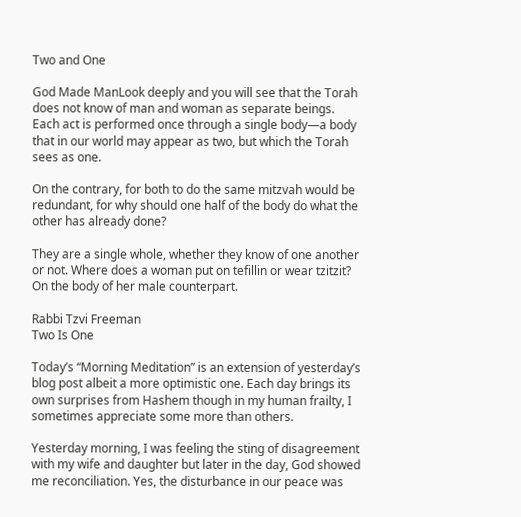Two and One

God Made ManLook deeply and you will see that the Torah does not know of man and woman as separate beings. Each act is performed once through a single body—a body that in our world may appear as two, but which the Torah sees as one.

On the contrary, for both to do the same mitzvah would be redundant, for why should one half of the body do what the other has already done?

They are a single whole, whether they know of one another or not. Where does a woman put on tefillin or wear tzitzit? On the body of her male counterpart.

Rabbi Tzvi Freeman
Two Is One

Today’s “Morning Meditation” is an extension of yesterday’s blog post albeit a more optimistic one. Each day brings its own surprises from Hashem though in my human frailty, I sometimes appreciate some more than others.

Yesterday morning, I was feeling the sting of disagreement with my wife and daughter but later in the day, God showed me reconciliation. Yes, the disturbance in our peace was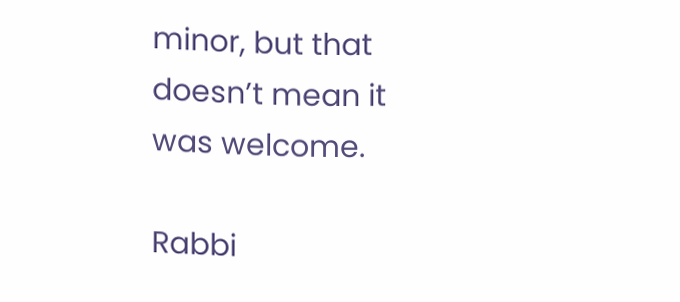minor, but that doesn’t mean it was welcome.

Rabbi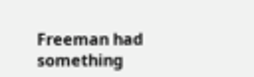Freeman had something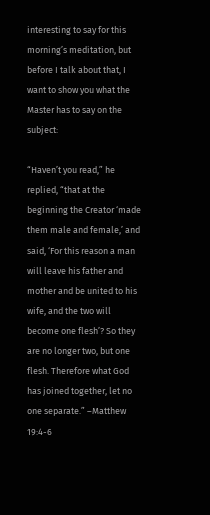interesting to say for this morning’s meditation, but before I talk about that, I want to show you what the Master has to say on the subject:

“Haven’t you read,” he replied, “that at the beginning the Creator ‘made them male and female,’ and said, ‘For this reason a man will leave his father and mother and be united to his wife, and the two will become one flesh’? So they are no longer two, but one flesh. Therefore what God has joined together, let no one separate.” –Matthew 19:4-6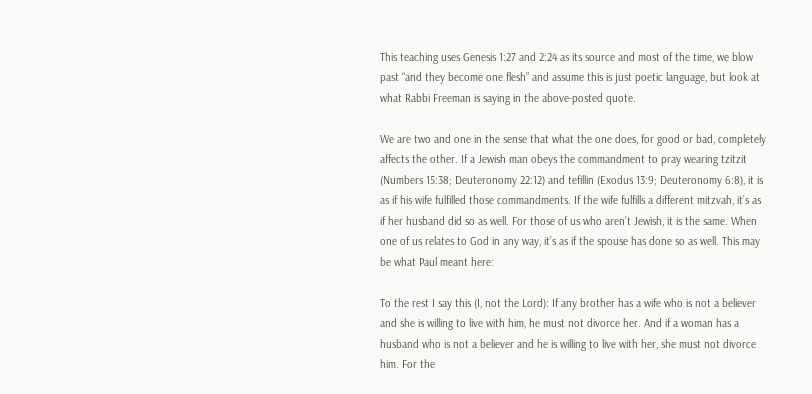This teaching uses Genesis 1:27 and 2:24 as its source and most of the time, we blow past “and they become one flesh” and assume this is just poetic language, but look at what Rabbi Freeman is saying in the above-posted quote.

We are two and one in the sense that what the one does, for good or bad, completely affects the other. If a Jewish man obeys the commandment to pray wearing tzitzit (Numbers 15:38; Deuteronomy 22:12) and tefillin (Exodus 13:9; Deuteronomy 6:8), it is as if his wife fulfilled those commandments. If the wife fulfills a different mitzvah, it’s as if her husband did so as well. For those of us who aren’t Jewish, it is the same. When one of us relates to God in any way, it’s as if the spouse has done so as well. This may be what Paul meant here:

To the rest I say this (I, not the Lord): If any brother has a wife who is not a believer and she is willing to live with him, he must not divorce her. And if a woman has a husband who is not a believer and he is willing to live with her, she must not divorce him. For the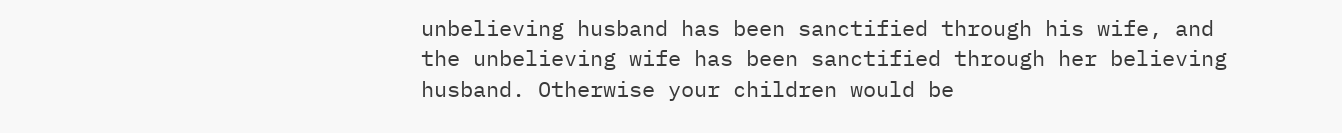unbelieving husband has been sanctified through his wife, and the unbelieving wife has been sanctified through her believing husband. Otherwise your children would be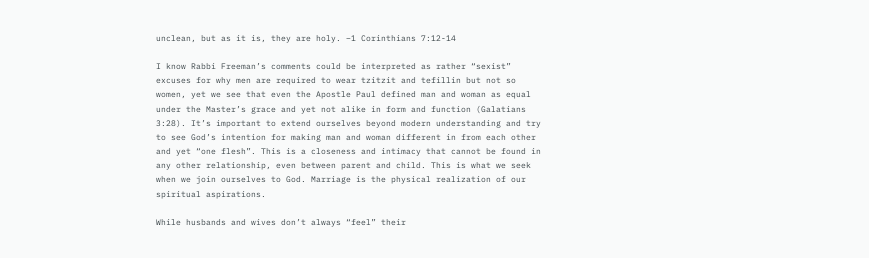unclean, but as it is, they are holy. –1 Corinthians 7:12-14

I know Rabbi Freeman’s comments could be interpreted as rather “sexist” excuses for why men are required to wear tzitzit and tefillin but not so women, yet we see that even the Apostle Paul defined man and woman as equal under the Master’s grace and yet not alike in form and function (Galatians 3:28). It’s important to extend ourselves beyond modern understanding and try to see God’s intention for making man and woman different in from each other and yet “one flesh”. This is a closeness and intimacy that cannot be found in any other relationship, even between parent and child. This is what we seek when we join ourselves to God. Marriage is the physical realization of our spiritual aspirations.

While husbands and wives don’t always “feel” their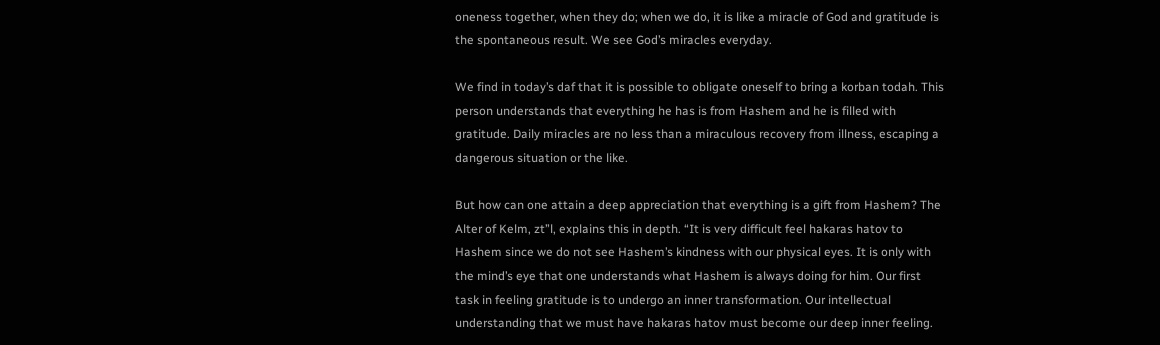oneness together, when they do; when we do, it is like a miracle of God and gratitude is the spontaneous result. We see God’s miracles everyday.

We find in today’s daf that it is possible to obligate oneself to bring a korban todah. This person understands that everything he has is from Hashem and he is filled with gratitude. Daily miracles are no less than a miraculous recovery from illness, escaping a dangerous situation or the like.

But how can one attain a deep appreciation that everything is a gift from Hashem? The Alter of Kelm, zt”l, explains this in depth. “It is very difficult feel hakaras hatov to Hashem since we do not see Hashem’s kindness with our physical eyes. It is only with the mind’s eye that one understands what Hashem is always doing for him. Our first task in feeling gratitude is to undergo an inner transformation. Our intellectual understanding that we must have hakaras hatov must become our deep inner feeling.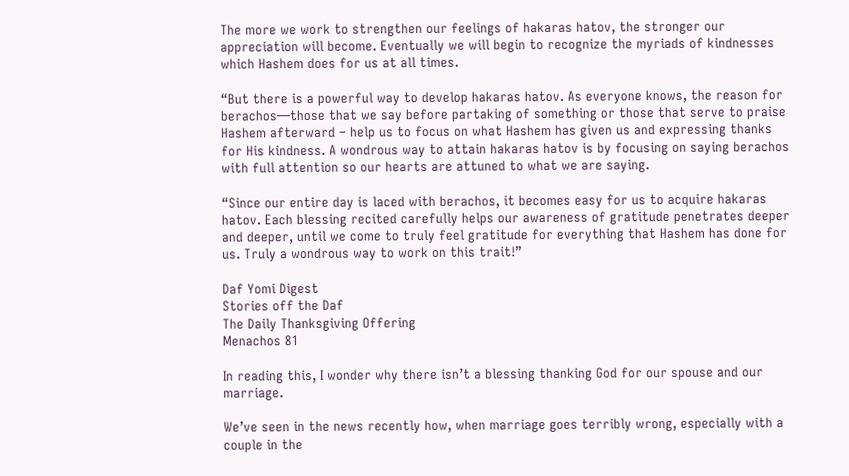The more we work to strengthen our feelings of hakaras hatov, the stronger our appreciation will become. Eventually we will begin to recognize the myriads of kindnesses which Hashem does for us at all times.

“But there is a powerful way to develop hakaras hatov. As everyone knows, the reason for berachos—those that we say before partaking of something or those that serve to praise Hashem afterward – help us to focus on what Hashem has given us and expressing thanks for His kindness. A wondrous way to attain hakaras hatov is by focusing on saying berachos with full attention so our hearts are attuned to what we are saying.

“Since our entire day is laced with berachos, it becomes easy for us to acquire hakaras hatov. Each blessing recited carefully helps our awareness of gratitude penetrates deeper and deeper, until we come to truly feel gratitude for everything that Hashem has done for us. Truly a wondrous way to work on this trait!”

Daf Yomi Digest
Stories off the Daf
The Daily Thanksgiving Offering
Menachos 81

In reading this, I wonder why there isn’t a blessing thanking God for our spouse and our marriage.

We’ve seen in the news recently how, when marriage goes terribly wrong, especially with a couple in the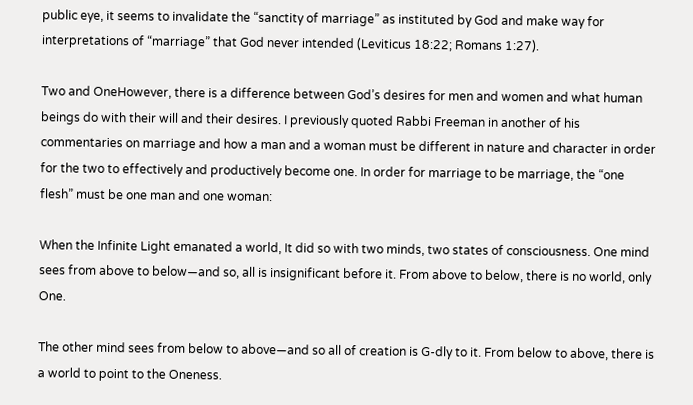public eye, it seems to invalidate the “sanctity of marriage” as instituted by God and make way for interpretations of “marriage” that God never intended (Leviticus 18:22; Romans 1:27).

Two and OneHowever, there is a difference between God’s desires for men and women and what human beings do with their will and their desires. I previously quoted Rabbi Freeman in another of his commentaries on marriage and how a man and a woman must be different in nature and character in order for the two to effectively and productively become one. In order for marriage to be marriage, the “one flesh” must be one man and one woman:

When the Infinite Light emanated a world, It did so with two minds, two states of consciousness. One mind sees from above to below—and so, all is insignificant before it. From above to below, there is no world, only One.

The other mind sees from below to above—and so all of creation is G-dly to it. From below to above, there is a world to point to the Oneness.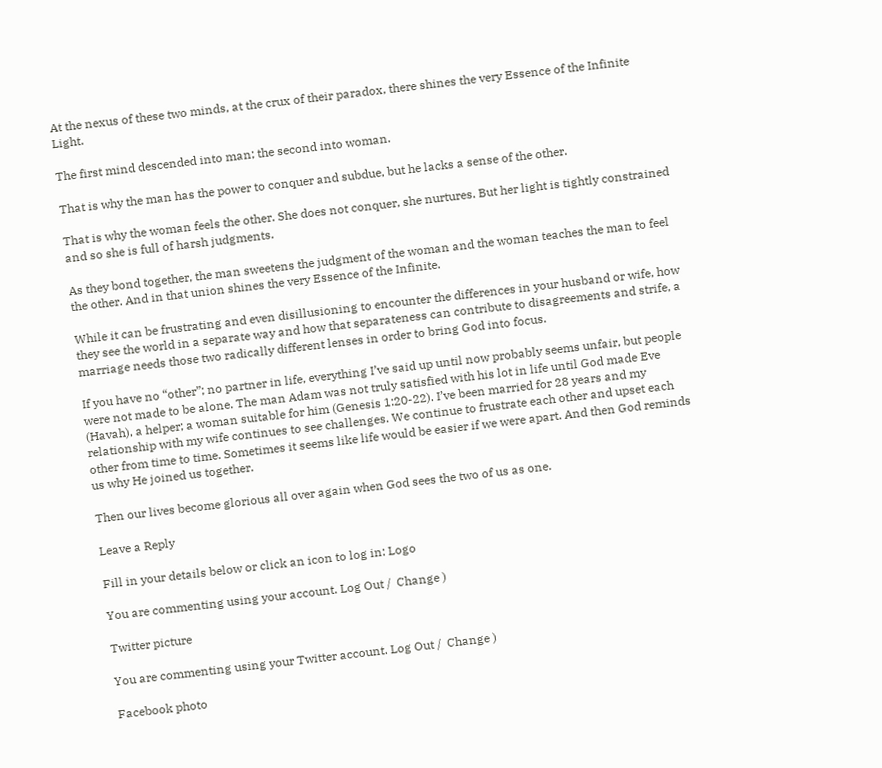At the nexus of these two minds, at the crux of their paradox, there shines the very Essence of the Infinite Light.

The first mind descended into man; the second into woman.

That is why the man has the power to conquer and subdue, but he lacks a sense of the other.

That is why the woman feels the other. She does not conquer, she nurtures. But her light is tightly constrained and so she is full of harsh judgments.

As they bond together, the man sweetens the judgment of the woman and the woman teaches the man to feel the other. And in that union shines the very Essence of the Infinite.

While it can be frustrating and even disillusioning to encounter the differences in your husband or wife, how they see the world in a separate way and how that separateness can contribute to disagreements and strife, a marriage needs those two radically different lenses in order to bring God into focus.

If you have no “other”; no partner in life, everything I’ve said up until now probably seems unfair, but people were not made to be alone. The man Adam was not truly satisfied with his lot in life until God made Eve (Havah), a helper; a woman suitable for him (Genesis 1:20-22). I’ve been married for 28 years and my relationship with my wife continues to see challenges. We continue to frustrate each other and upset each other from time to time. Sometimes it seems like life would be easier if we were apart. And then God reminds us why He joined us together.

Then our lives become glorious all over again when God sees the two of us as one.

Leave a Reply

Fill in your details below or click an icon to log in: Logo

You are commenting using your account. Log Out /  Change )

Twitter picture

You are commenting using your Twitter account. Log Out /  Change )

Facebook photo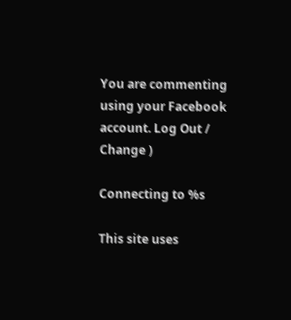You are commenting using your Facebook account. Log Out /  Change )

Connecting to %s

This site uses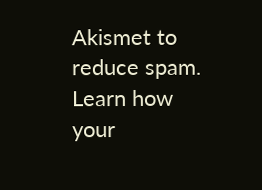Akismet to reduce spam. Learn how your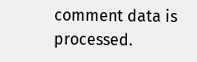comment data is processed.